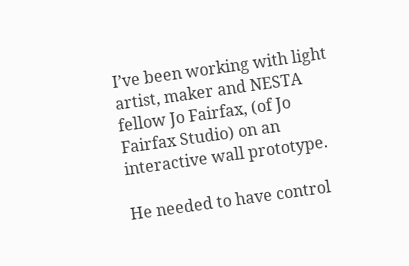I’ve been working with light artist, maker and NESTA fellow Jo Fairfax, (of Jo Fairfax Studio) on an interactive wall prototype.

He needed to have control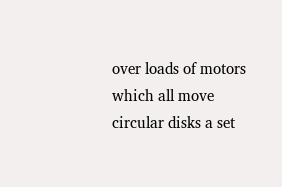over loads of motors which all move circular disks a set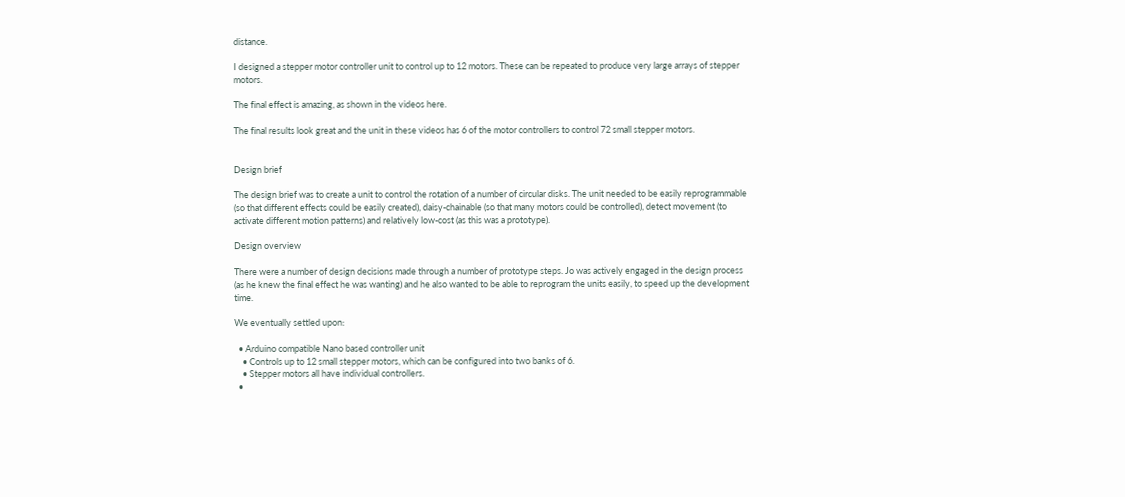distance.

I designed a stepper motor controller unit to control up to 12 motors. These can be repeated to produce very large arrays of stepper motors.

The final effect is amazing, as shown in the videos here.

The final results look great and the unit in these videos has 6 of the motor controllers to control 72 small stepper motors.


Design brief

The design brief was to create a unit to control the rotation of a number of circular disks. The unit needed to be easily reprogrammable (so that different effects could be easily created), daisy-chainable (so that many motors could be controlled), detect movement (to activate different motion patterns) and relatively low-cost (as this was a prototype).

Design overview

There were a number of design decisions made through a number of prototype steps. Jo was actively engaged in the design process (as he knew the final effect he was wanting) and he also wanted to be able to reprogram the units easily, to speed up the development time.

We eventually settled upon:

  • Arduino compatible Nano based controller unit
    • Controls up to 12 small stepper motors, which can be configured into two banks of 6.
    • Stepper motors all have individual controllers.
  •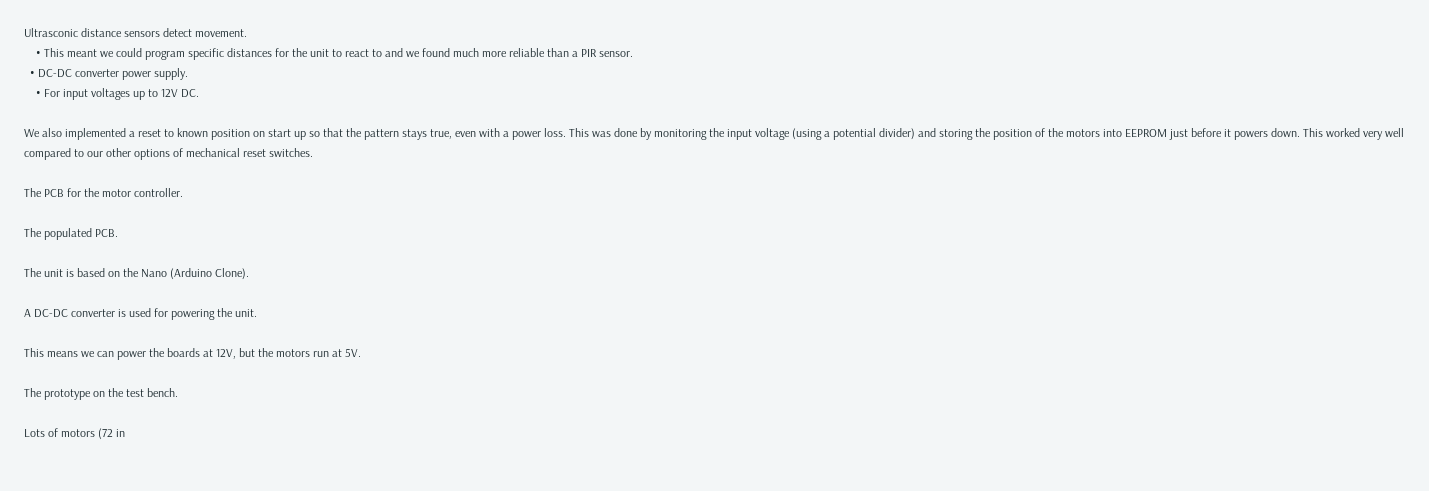Ultrasconic distance sensors detect movement.
    • This meant we could program specific distances for the unit to react to and we found much more reliable than a PIR sensor.
  • DC-DC converter power supply.
    • For input voltages up to 12V DC.

We also implemented a reset to known position on start up so that the pattern stays true, even with a power loss. This was done by monitoring the input voltage (using a potential divider) and storing the position of the motors into EEPROM just before it powers down. This worked very well compared to our other options of mechanical reset switches.

The PCB for the motor controller.

The populated PCB.

The unit is based on the Nano (Arduino Clone).

A DC-DC converter is used for powering the unit.

This means we can power the boards at 12V, but the motors run at 5V.

The prototype on the test bench.

Lots of motors (72 in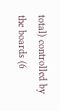total) controlled by the boards (6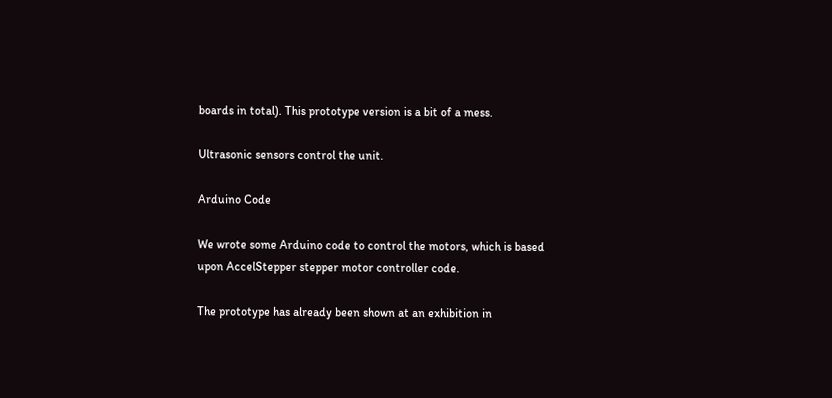boards in total). This prototype version is a bit of a mess.

Ultrasonic sensors control the unit.

Arduino Code

We wrote some Arduino code to control the motors, which is based upon AccelStepper stepper motor controller code.

The prototype has already been shown at an exhibition in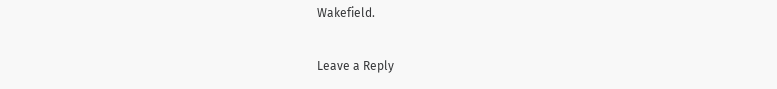Wakefield.

Leave a Reply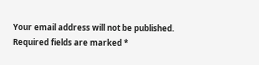Your email address will not be published. Required fields are marked *